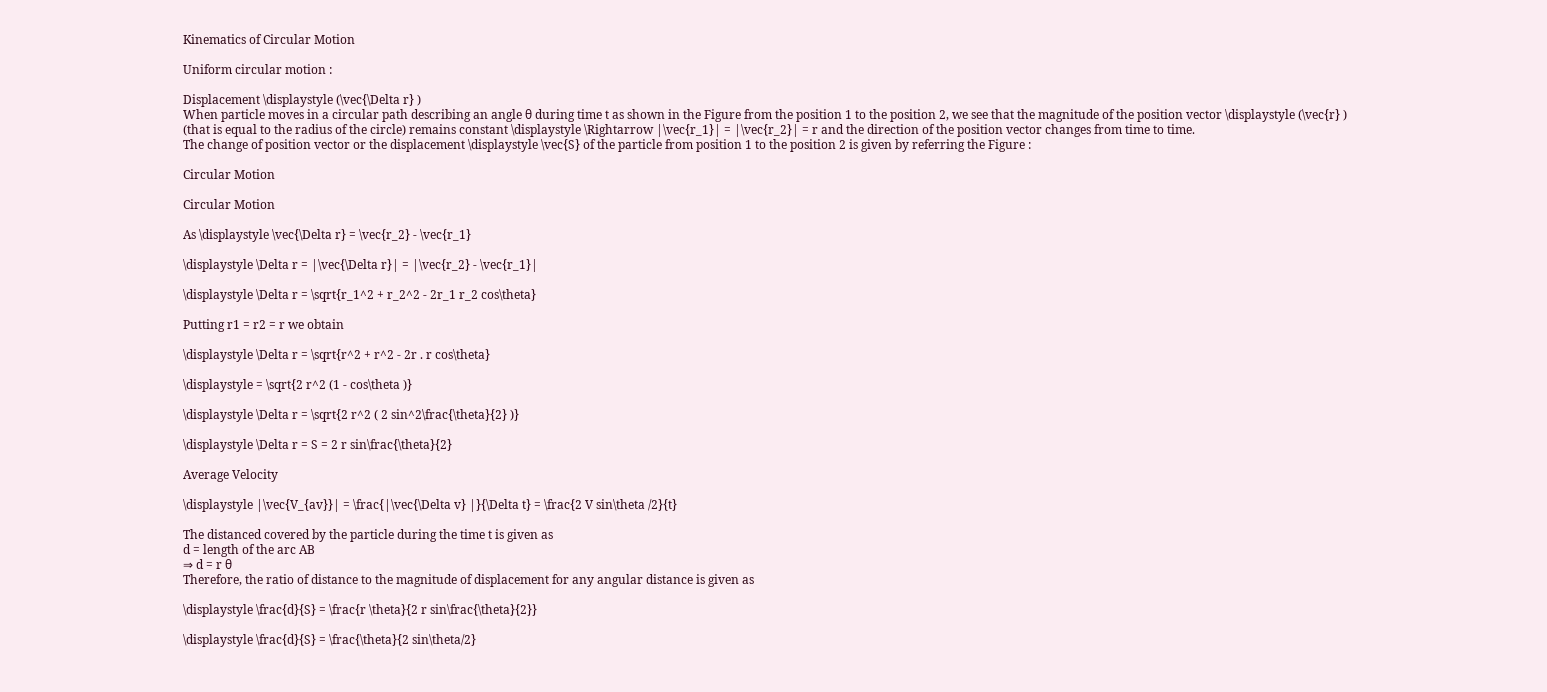Kinematics of Circular Motion

Uniform circular motion :

Displacement \displaystyle (\vec{\Delta r} )
When particle moves in a circular path describing an angle θ during time t as shown in the Figure from the position 1 to the position 2, we see that the magnitude of the position vector \displaystyle (\vec{r} ) (that is equal to the radius of the circle) remains constant \displaystyle \Rightarrow |\vec{r_1}| = |\vec{r_2}| = r and the direction of the position vector changes from time to time.
The change of position vector or the displacement \displaystyle \vec{S} of the particle from position 1 to the position 2 is given by referring the Figure :

Circular Motion

Circular Motion

As \displaystyle \vec{\Delta r} = \vec{r_2} - \vec{r_1}

\displaystyle \Delta r = |\vec{\Delta r}| = |\vec{r_2} - \vec{r_1}|

\displaystyle \Delta r = \sqrt{r_1^2 + r_2^2 - 2r_1 r_2 cos\theta}

Putting r1 = r2 = r we obtain

\displaystyle \Delta r = \sqrt{r^2 + r^2 - 2r . r cos\theta}

\displaystyle = \sqrt{2 r^2 (1 - cos\theta )}

\displaystyle \Delta r = \sqrt{2 r^2 ( 2 sin^2\frac{\theta}{2} )}

\displaystyle \Delta r = S = 2 r sin\frac{\theta}{2}

Average Velocity

\displaystyle |\vec{V_{av}}| = \frac{|\vec{\Delta v} |}{\Delta t} = \frac{2 V sin\theta /2}{t}

The distanced covered by the particle during the time t is given as
d = length of the arc AB
⇒ d = r θ
Therefore, the ratio of distance to the magnitude of displacement for any angular distance is given as

\displaystyle \frac{d}{S} = \frac{r \theta}{2 r sin\frac{\theta}{2}}

\displaystyle \frac{d}{S} = \frac{\theta}{2 sin\theta/2}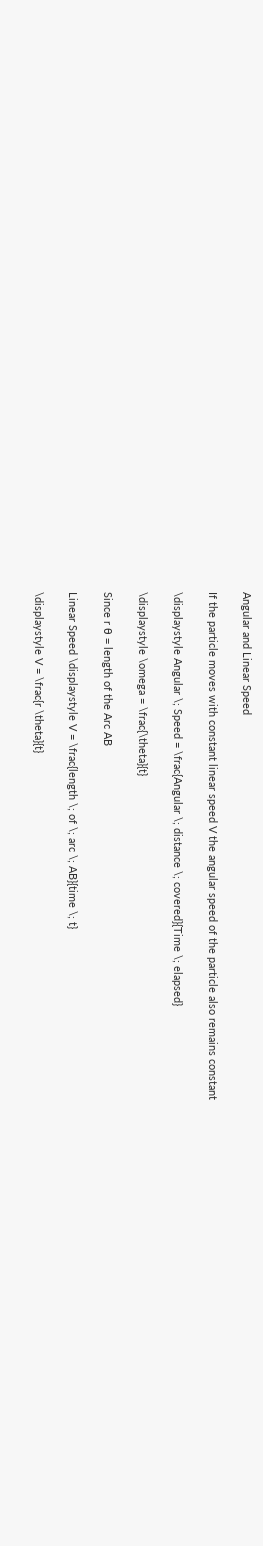Angular and Linear Speed

If the particle moves with constant linear speed V the angular speed of the particle also remains constant

\displaystyle Angular \; Speed = \frac{Angular \; distance \; covered}{Time \; elapsed}

\displaystyle \omega = \frac{\theta}{t}

Since r θ = length of the Arc AB

Linear Speed \displaystyle V = \frac{length \; of \; arc \; AB}{time \; t}

\displaystyle V = \frac{r \theta}{t}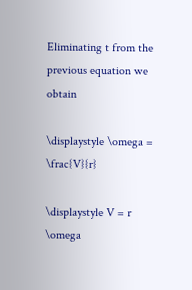Eliminating t from the previous equation we obtain

\displaystyle \omega = \frac{V}{r}

\displaystyle V = r \omega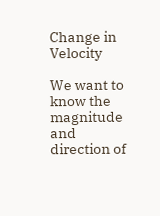Change in Velocity

We want to know the magnitude and direction of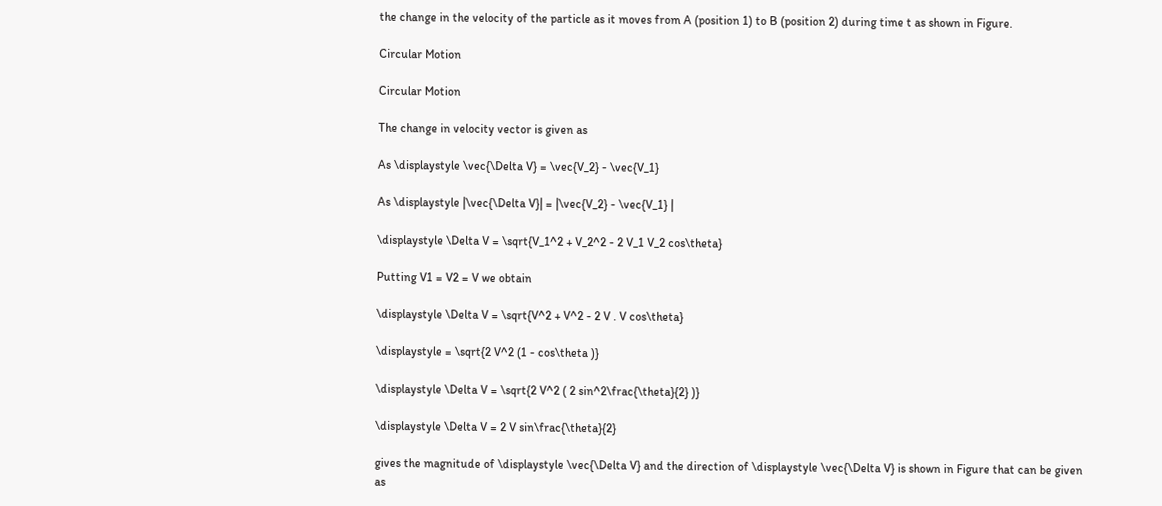the change in the velocity of the particle as it moves from A (position 1) to B (position 2) during time t as shown in Figure.

Circular Motion

Circular Motion

The change in velocity vector is given as

As \displaystyle \vec{\Delta V} = \vec{V_2} - \vec{V_1}

As \displaystyle |\vec{\Delta V}| = |\vec{V_2} - \vec{V_1} |

\displaystyle \Delta V = \sqrt{V_1^2 + V_2^2 - 2 V_1 V_2 cos\theta}

Putting V1 = V2 = V we obtain

\displaystyle \Delta V = \sqrt{V^2 + V^2 - 2 V . V cos\theta}

\displaystyle = \sqrt{2 V^2 (1 - cos\theta )}

\displaystyle \Delta V = \sqrt{2 V^2 ( 2 sin^2\frac{\theta}{2} )}

\displaystyle \Delta V = 2 V sin\frac{\theta}{2}

gives the magnitude of \displaystyle \vec{\Delta V} and the direction of \displaystyle \vec{\Delta V} is shown in Figure that can be given as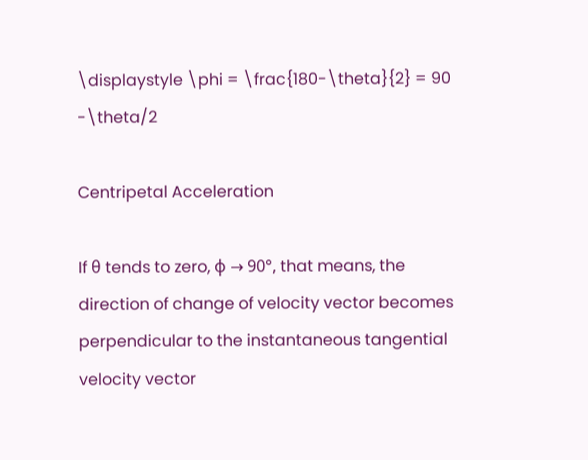\displaystyle \phi = \frac{180-\theta}{2} = 90 -\theta/2

Centripetal Acceleration

If θ tends to zero, φ → 90°, that means, the direction of change of velocity vector becomes perpendicular to the instantaneous tangential velocity vector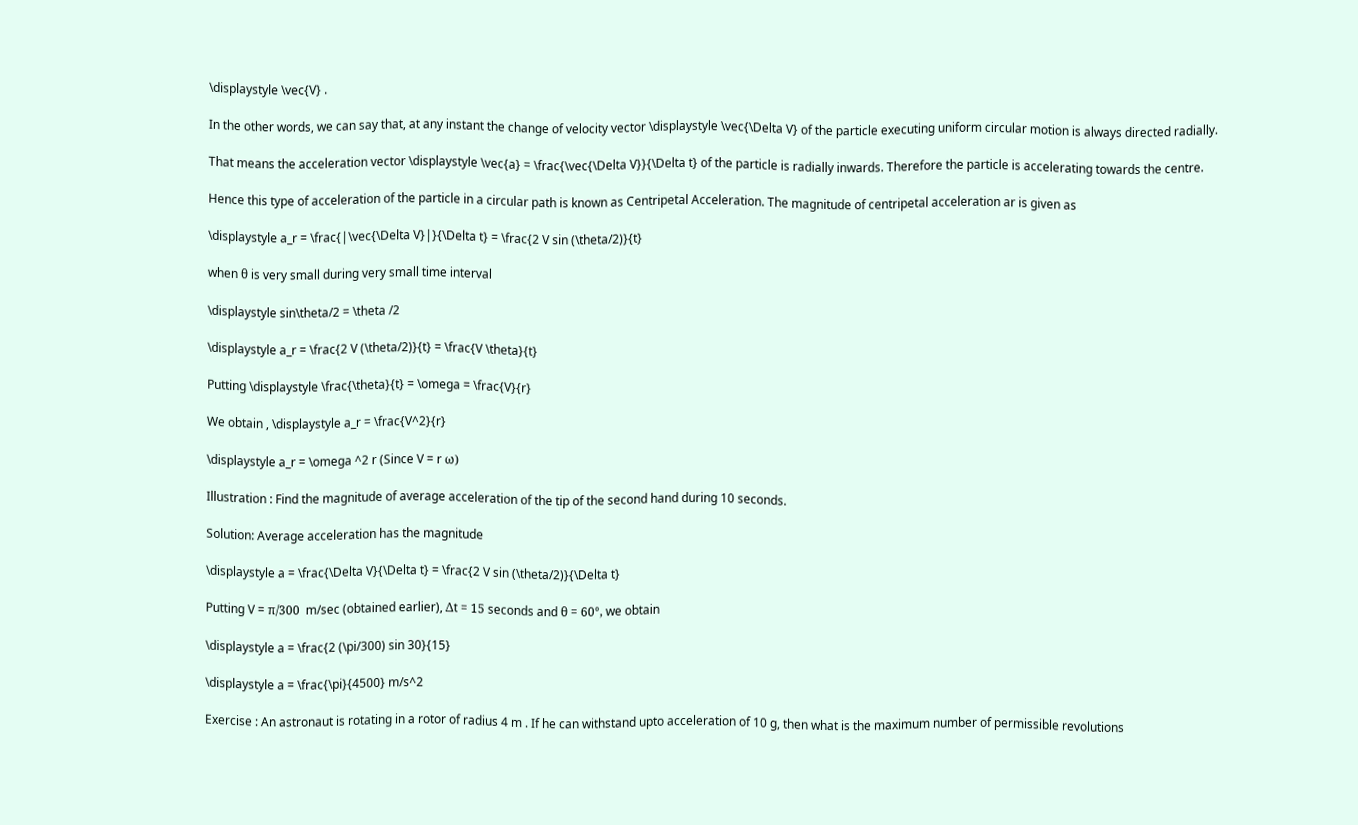\displaystyle \vec{V} .

In the other words, we can say that, at any instant the change of velocity vector \displaystyle \vec{\Delta V} of the particle executing uniform circular motion is always directed radially.

That means the acceleration vector \displaystyle \vec{a} = \frac{\vec{\Delta V}}{\Delta t} of the particle is radially inwards. Therefore the particle is accelerating towards the centre.

Hence this type of acceleration of the particle in a circular path is known as Centripetal Acceleration. The magnitude of centripetal acceleration ar is given as

\displaystyle a_r = \frac{|\vec{\Delta V}|}{\Delta t} = \frac{2 V sin (\theta/2)}{t}

when θ is very small during very small time interval

\displaystyle sin\theta/2 = \theta /2

\displaystyle a_r = \frac{2 V (\theta/2)}{t} = \frac{V \theta}{t}

Putting \displaystyle \frac{\theta}{t} = \omega = \frac{V}{r}

We obtain , \displaystyle a_r = \frac{V^2}{r}

\displaystyle a_r = \omega ^2 r (Since V = r ω)

Illustration : Find the magnitude of average acceleration of the tip of the second hand during 10 seconds.

Solution: Average acceleration has the magnitude

\displaystyle a = \frac{\Delta V}{\Delta t} = \frac{2 V sin (\theta/2)}{\Delta t}

Putting V = π/300  m/sec (obtained earlier), Δt = 15 seconds and θ = 60°, we obtain

\displaystyle a = \frac{2 (\pi/300) sin 30}{15}

\displaystyle a = \frac{\pi}{4500} m/s^2

Exercise : An astronaut is rotating in a rotor of radius 4 m . If he can withstand upto acceleration of 10 g, then what is the maximum number of permissible revolutions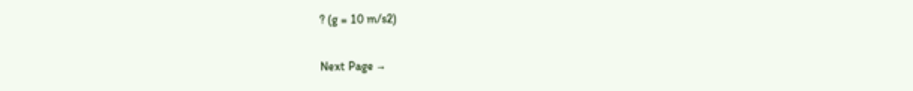? (g = 10 m/s2)

Next Page →